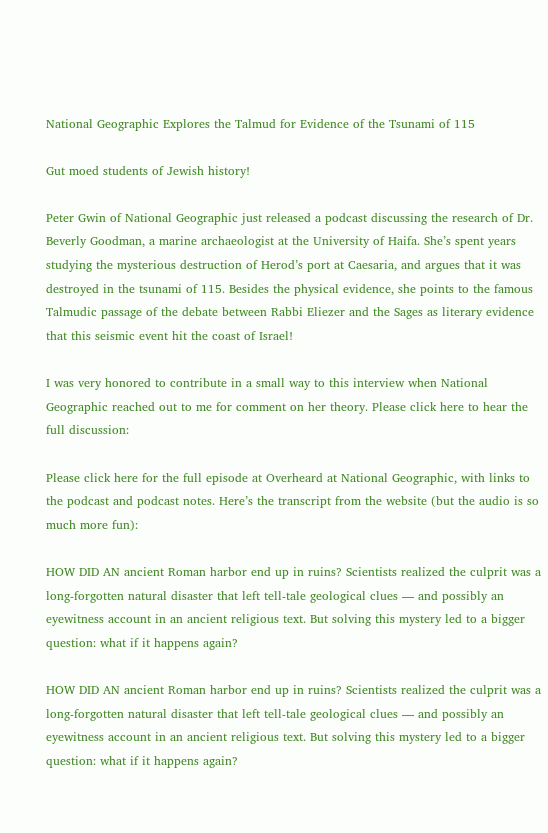National Geographic Explores the Talmud for Evidence of the Tsunami of 115

Gut moed students of Jewish history!

Peter Gwin of National Geographic just released a podcast discussing the research of Dr. Beverly Goodman, a marine archaeologist at the University of Haifa. She’s spent years studying the mysterious destruction of Herod’s port at Caesaria, and argues that it was destroyed in the tsunami of 115. Besides the physical evidence, she points to the famous Talmudic passage of the debate between Rabbi Eliezer and the Sages as literary evidence that this seismic event hit the coast of Israel!

I was very honored to contribute in a small way to this interview when National Geographic reached out to me for comment on her theory. Please click here to hear the full discussion:

Please click here for the full episode at Overheard at National Geographic, with links to the podcast and podcast notes. Here’s the transcript from the website (but the audio is so much more fun):

HOW DID AN ancient Roman harbor end up in ruins? Scientists realized the culprit was a long-forgotten natural disaster that left tell-tale geological clues — and possibly an eyewitness account in an ancient religious text. But solving this mystery led to a bigger question: what if it happens again?

HOW DID AN ancient Roman harbor end up in ruins? Scientists realized the culprit was a long-forgotten natural disaster that left tell-tale geological clues — and possibly an eyewitness account in an ancient religious text. But solving this mystery led to a bigger question: what if it happens again?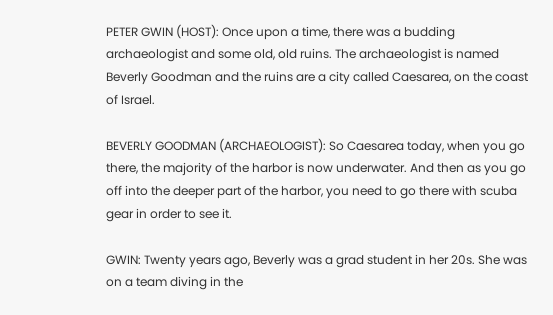PETER GWIN (HOST): Once upon a time, there was a budding archaeologist and some old, old ruins. The archaeologist is named Beverly Goodman and the ruins are a city called Caesarea, on the coast of Israel.

BEVERLY GOODMAN (ARCHAEOLOGIST): So Caesarea today, when you go there, the majority of the harbor is now underwater. And then as you go off into the deeper part of the harbor, you need to go there with scuba gear in order to see it.

GWIN: Twenty years ago, Beverly was a grad student in her 20s. She was on a team diving in the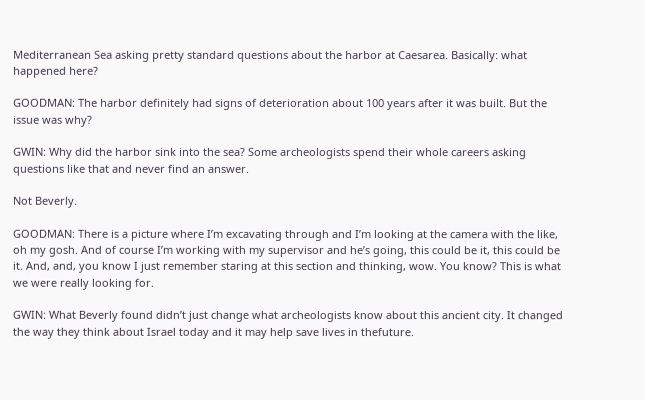Mediterranean Sea asking pretty standard questions about the harbor at Caesarea. Basically: what happened here?

GOODMAN: The harbor definitely had signs of deterioration about 100 years after it was built. But the issue was why?

GWIN: Why did the harbor sink into the sea? Some archeologists spend their whole careers asking questions like that and never find an answer.

Not Beverly.

GOODMAN: There is a picture where I’m excavating through and I’m looking at the camera with the like, oh my gosh. And of course I’m working with my supervisor and he’s going, this could be it, this could be it. And, and, you know I just remember staring at this section and thinking, wow. You know? This is what we were really looking for.

GWIN: What Beverly found didn’t just change what archeologists know about this ancient city. It changed the way they think about Israel today and it may help save lives in thefuture.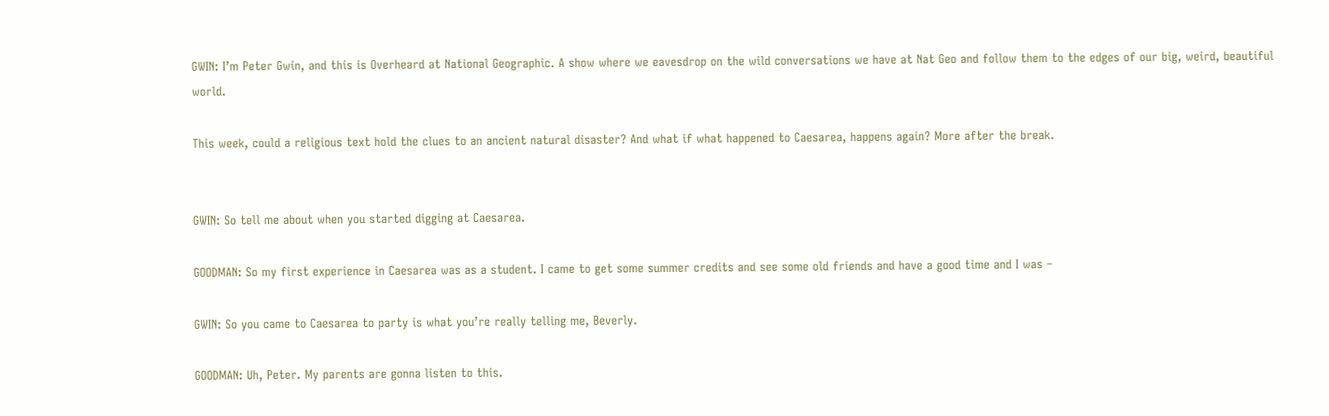GWIN: I’m Peter Gwin, and this is Overheard at National Geographic. A show where we eavesdrop on the wild conversations we have at Nat Geo and follow them to the edges of our big, weird, beautiful world.

This week, could a religious text hold the clues to an ancient natural disaster? And what if what happened to Caesarea, happens again? More after the break.


GWIN: So tell me about when you started digging at Caesarea.

GOODMAN: So my first experience in Caesarea was as a student. I came to get some summer credits and see some old friends and have a good time and I was –

GWIN: So you came to Caesarea to party is what you’re really telling me, Beverly.

GOODMAN: Uh, Peter. My parents are gonna listen to this.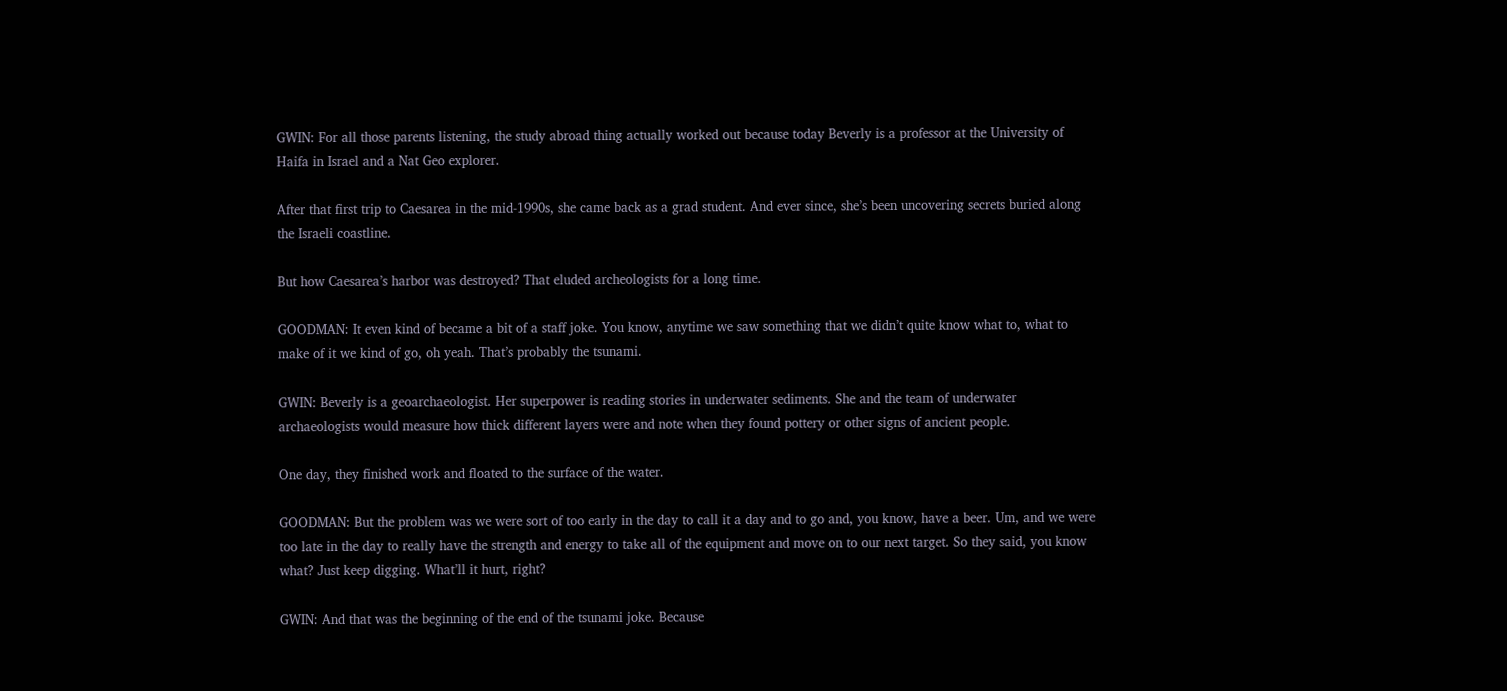GWIN: For all those parents listening, the study abroad thing actually worked out because today Beverly is a professor at the University of Haifa in Israel and a Nat Geo explorer.

After that first trip to Caesarea in the mid-1990s, she came back as a grad student. And ever since, she’s been uncovering secrets buried along the Israeli coastline.

But how Caesarea’s harbor was destroyed? That eluded archeologists for a long time.

GOODMAN: It even kind of became a bit of a staff joke. You know, anytime we saw something that we didn’t quite know what to, what to make of it we kind of go, oh yeah. That’s probably the tsunami.

GWIN: Beverly is a geoarchaeologist. Her superpower is reading stories in underwater sediments. She and the team of underwater archaeologists would measure how thick different layers were and note when they found pottery or other signs of ancient people.

One day, they finished work and floated to the surface of the water.

GOODMAN: But the problem was we were sort of too early in the day to call it a day and to go and, you know, have a beer. Um, and we were too late in the day to really have the strength and energy to take all of the equipment and move on to our next target. So they said, you know what? Just keep digging. What’ll it hurt, right?

GWIN: And that was the beginning of the end of the tsunami joke. Because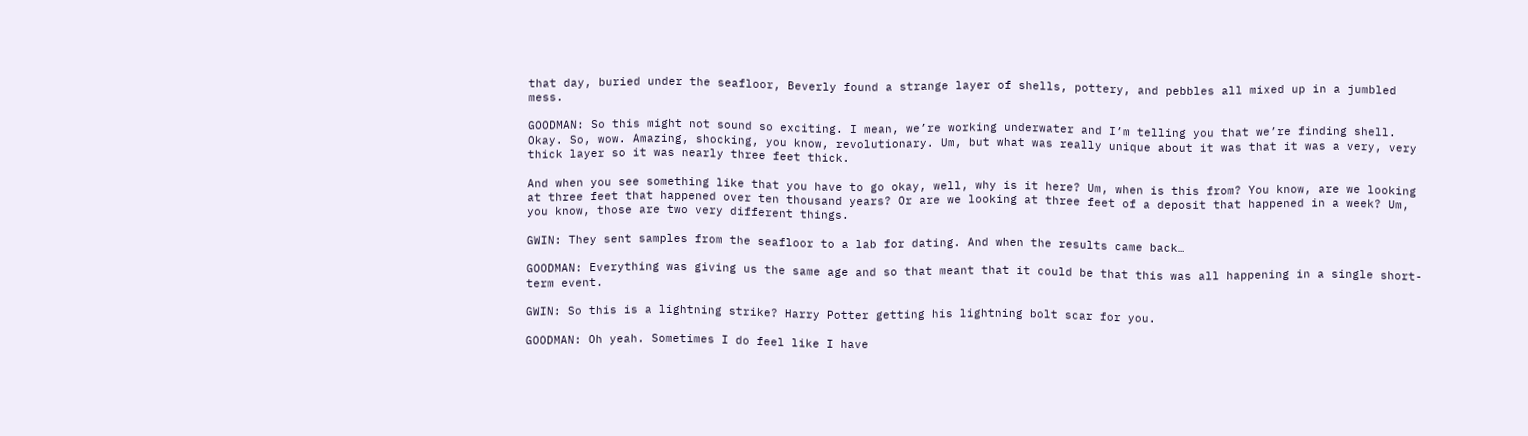that day, buried under the seafloor, Beverly found a strange layer of shells, pottery, and pebbles all mixed up in a jumbled mess.

GOODMAN: So this might not sound so exciting. I mean, we’re working underwater and I’m telling you that we’re finding shell. Okay. So, wow. Amazing, shocking, you know, revolutionary. Um, but what was really unique about it was that it was a very, very thick layer so it was nearly three feet thick.

And when you see something like that you have to go okay, well, why is it here? Um, when is this from? You know, are we looking at three feet that happened over ten thousand years? Or are we looking at three feet of a deposit that happened in a week? Um, you know, those are two very different things.

GWIN: They sent samples from the seafloor to a lab for dating. And when the results came back…

GOODMAN: Everything was giving us the same age and so that meant that it could be that this was all happening in a single short-term event.

GWIN: So this is a lightning strike? Harry Potter getting his lightning bolt scar for you.

GOODMAN: Oh yeah. Sometimes I do feel like I have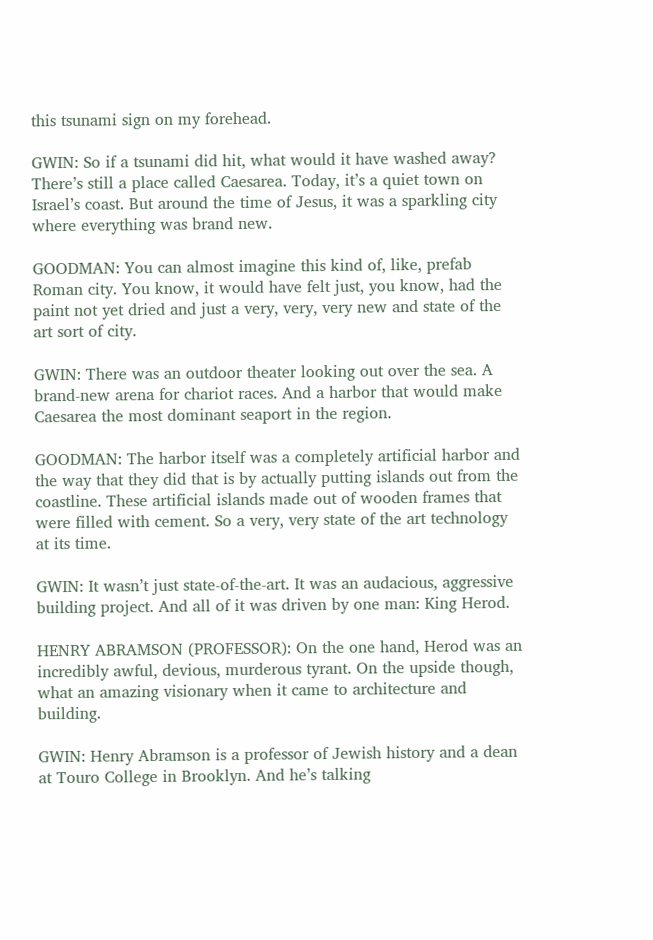this tsunami sign on my forehead.

GWIN: So if a tsunami did hit, what would it have washed away? There’s still a place called Caesarea. Today, it’s a quiet town on Israel’s coast. But around the time of Jesus, it was a sparkling city where everything was brand new.

GOODMAN: You can almost imagine this kind of, like, prefab Roman city. You know, it would have felt just, you know, had the paint not yet dried and just a very, very, very new and state of the art sort of city.

GWIN: There was an outdoor theater looking out over the sea. A brand-new arena for chariot races. And a harbor that would make Caesarea the most dominant seaport in the region.

GOODMAN: The harbor itself was a completely artificial harbor and the way that they did that is by actually putting islands out from the coastline. These artificial islands made out of wooden frames that were filled with cement. So a very, very state of the art technology at its time.

GWIN: It wasn’t just state-of-the-art. It was an audacious, aggressive building project. And all of it was driven by one man: King Herod.

HENRY ABRAMSON (PROFESSOR): On the one hand, Herod was an incredibly awful, devious, murderous tyrant. On the upside though, what an amazing visionary when it came to architecture and building.

GWIN: Henry Abramson is a professor of Jewish history and a dean at Touro College in Brooklyn. And he’s talking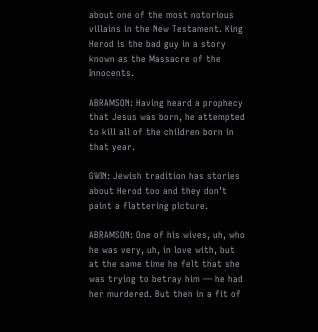about one of the most notorious villains in the New Testament. King Herod is the bad guy in a story known as the Massacre of the Innocents.

ABRAMSON: Having heard a prophecy that Jesus was born, he attempted to kill all of the children born in that year.

GWIN: Jewish tradition has stories about Herod too and they don’t paint a flattering picture.

ABRAMSON: One of his wives, uh, who he was very, uh, in love with, but at the same time he felt that she was trying to betray him — he had her murdered. But then in a fit of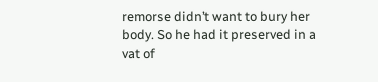remorse didn’t want to bury her body. So he had it preserved in a vat of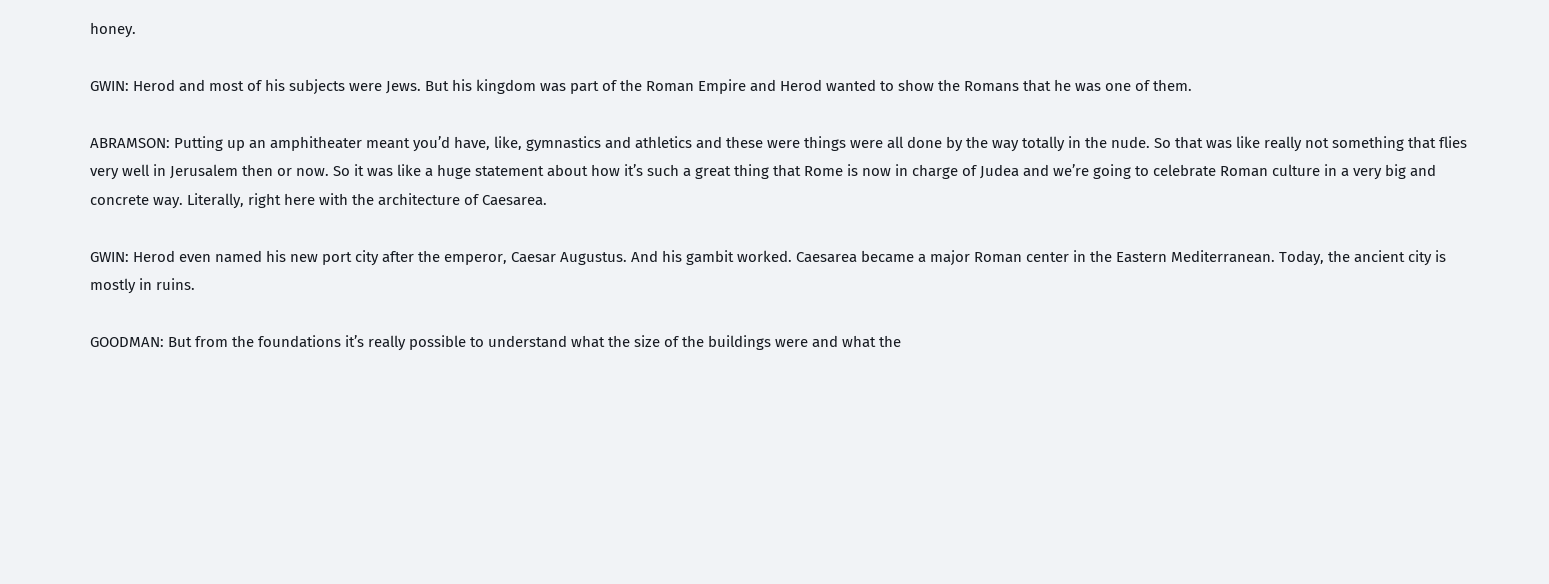honey.

GWIN: Herod and most of his subjects were Jews. But his kingdom was part of the Roman Empire and Herod wanted to show the Romans that he was one of them.

ABRAMSON: Putting up an amphitheater meant you’d have, like, gymnastics and athletics and these were things were all done by the way totally in the nude. So that was like really not something that flies very well in Jerusalem then or now. So it was like a huge statement about how it’s such a great thing that Rome is now in charge of Judea and we’re going to celebrate Roman culture in a very big and concrete way. Literally, right here with the architecture of Caesarea.

GWIN: Herod even named his new port city after the emperor, Caesar Augustus. And his gambit worked. Caesarea became a major Roman center in the Eastern Mediterranean. Today, the ancient city is mostly in ruins.

GOODMAN: But from the foundations it’s really possible to understand what the size of the buildings were and what the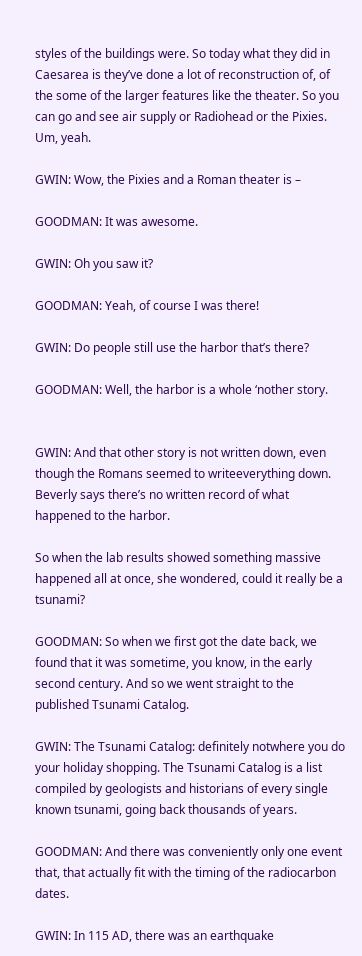styles of the buildings were. So today what they did in Caesarea is they’ve done a lot of reconstruction of, of the some of the larger features like the theater. So you can go and see air supply or Radiohead or the Pixies. Um, yeah.

GWIN: Wow, the Pixies and a Roman theater is –

GOODMAN: It was awesome.

GWIN: Oh you saw it?

GOODMAN: Yeah, of course I was there!

GWIN: Do people still use the harbor that’s there?

GOODMAN: Well, the harbor is a whole ‘nother story.


GWIN: And that other story is not written down, even though the Romans seemed to writeeverything down. Beverly says there’s no written record of what happened to the harbor.

So when the lab results showed something massive happened all at once, she wondered, could it really be a tsunami?

GOODMAN: So when we first got the date back, we found that it was sometime, you know, in the early second century. And so we went straight to the published Tsunami Catalog.

GWIN: The Tsunami Catalog: definitely notwhere you do your holiday shopping. The Tsunami Catalog is a list compiled by geologists and historians of every single known tsunami, going back thousands of years.

GOODMAN: And there was conveniently only one event that, that actually fit with the timing of the radiocarbon dates.

GWIN: In 115 AD, there was an earthquake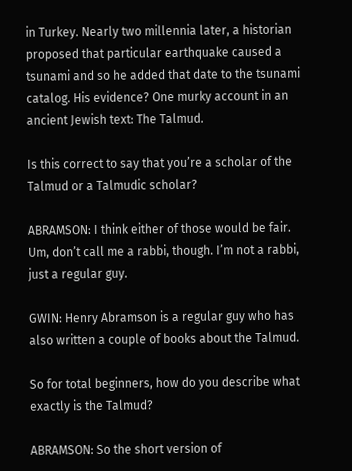in Turkey. Nearly two millennia later, a historian proposed that particular earthquake caused a tsunami and so he added that date to the tsunami catalog. His evidence? One murky account in an ancient Jewish text: The Talmud.

Is this correct to say that you’re a scholar of the Talmud or a Talmudic scholar?

ABRAMSON: I think either of those would be fair. Um, don’t call me a rabbi, though. I’m not a rabbi, just a regular guy.

GWIN: Henry Abramson is a regular guy who has also written a couple of books about the Talmud.

So for total beginners, how do you describe what exactly is the Talmud?

ABRAMSON: So the short version of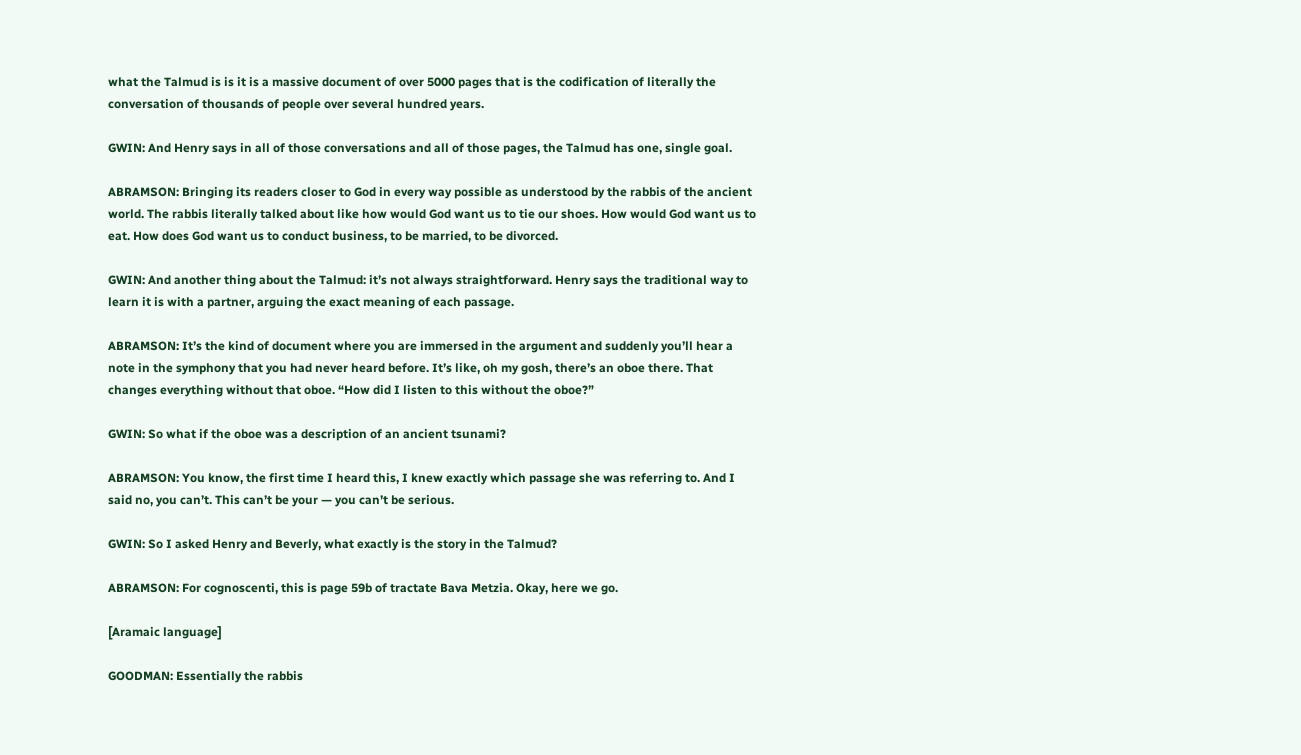what the Talmud is is it is a massive document of over 5000 pages that is the codification of literally the conversation of thousands of people over several hundred years.

GWIN: And Henry says in all of those conversations and all of those pages, the Talmud has one, single goal.

ABRAMSON: Bringing its readers closer to God in every way possible as understood by the rabbis of the ancient world. The rabbis literally talked about like how would God want us to tie our shoes. How would God want us to eat. How does God want us to conduct business, to be married, to be divorced.

GWIN: And another thing about the Talmud: it’s not always straightforward. Henry says the traditional way to learn it is with a partner, arguing the exact meaning of each passage.

ABRAMSON: It’s the kind of document where you are immersed in the argument and suddenly you’ll hear a note in the symphony that you had never heard before. It’s like, oh my gosh, there’s an oboe there. That changes everything without that oboe. “How did I listen to this without the oboe?”

GWIN: So what if the oboe was a description of an ancient tsunami?

ABRAMSON: You know, the first time I heard this, I knew exactly which passage she was referring to. And I said no, you can’t. This can’t be your — you can’t be serious.

GWIN: So I asked Henry and Beverly, what exactly is the story in the Talmud?

ABRAMSON: For cognoscenti, this is page 59b of tractate Bava Metzia. Okay, here we go.

[Aramaic language]

GOODMAN: Essentially the rabbis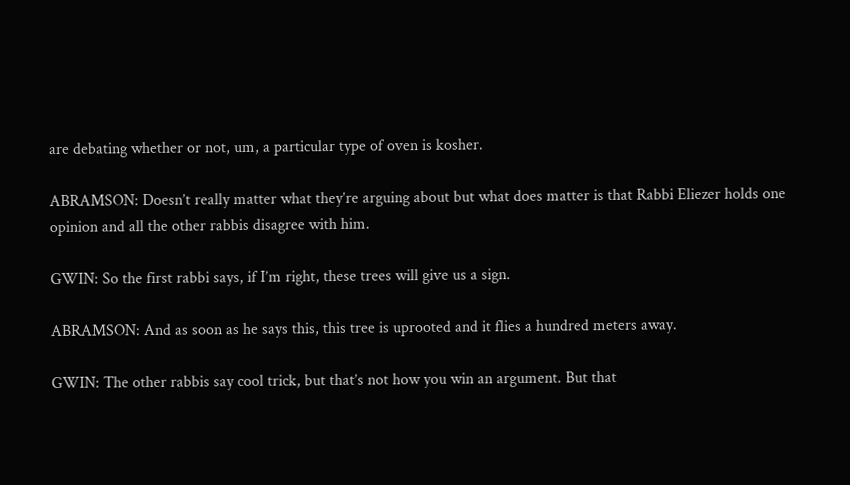are debating whether or not, um, a particular type of oven is kosher.

ABRAMSON: Doesn’t really matter what they’re arguing about but what does matter is that Rabbi Eliezer holds one opinion and all the other rabbis disagree with him.

GWIN: So the first rabbi says, if I’m right, these trees will give us a sign.

ABRAMSON: And as soon as he says this, this tree is uprooted and it flies a hundred meters away.

GWIN: The other rabbis say cool trick, but that’s not how you win an argument. But that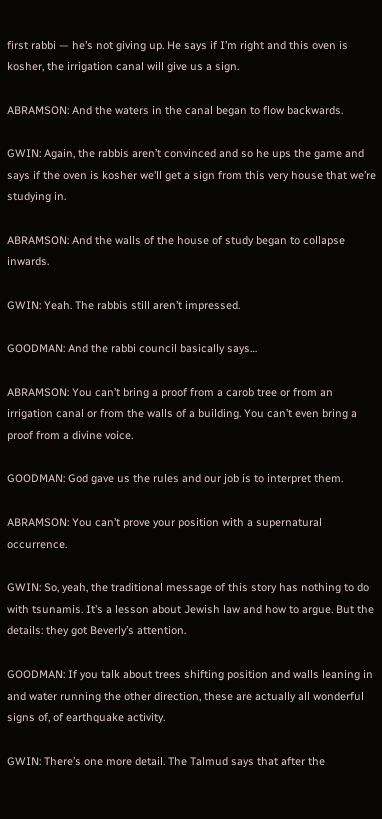first rabbi — he’s not giving up. He says if I’m right and this oven is kosher, the irrigation canal will give us a sign.

ABRAMSON: And the waters in the canal began to flow backwards.

GWIN: Again, the rabbis aren’t convinced and so he ups the game and says if the oven is kosher we’ll get a sign from this very house that we’re studying in.

ABRAMSON: And the walls of the house of study began to collapse inwards.

GWIN: Yeah. The rabbis still aren’t impressed.

GOODMAN: And the rabbi council basically says…

ABRAMSON: You can’t bring a proof from a carob tree or from an irrigation canal or from the walls of a building. You can’t even bring a proof from a divine voice.

GOODMAN: God gave us the rules and our job is to interpret them.

ABRAMSON: You can’t prove your position with a supernatural occurrence.

GWIN: So, yeah, the traditional message of this story has nothing to do with tsunamis. It’s a lesson about Jewish law and how to argue. But the details: they got Beverly’s attention.

GOODMAN: If you talk about trees shifting position and walls leaning in and water running the other direction, these are actually all wonderful signs of, of earthquake activity.

GWIN: There’s one more detail. The Talmud says that after the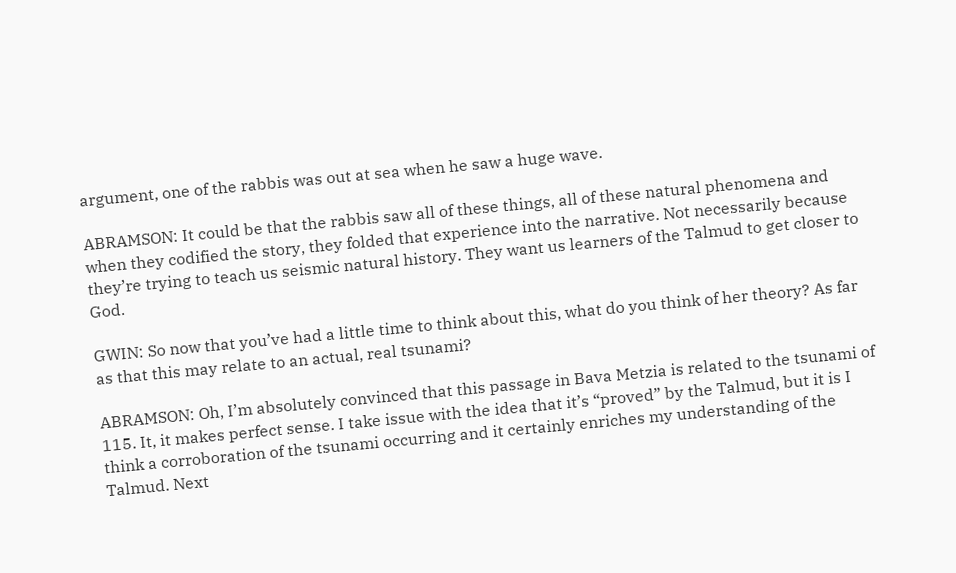argument, one of the rabbis was out at sea when he saw a huge wave.

ABRAMSON: It could be that the rabbis saw all of these things, all of these natural phenomena and when they codified the story, they folded that experience into the narrative. Not necessarily because they’re trying to teach us seismic natural history. They want us learners of the Talmud to get closer to God.

GWIN: So now that you’ve had a little time to think about this, what do you think of her theory? As far as that this may relate to an actual, real tsunami?

ABRAMSON: Oh, I’m absolutely convinced that this passage in Bava Metzia is related to the tsunami of 115. It, it makes perfect sense. I take issue with the idea that it’s “proved” by the Talmud, but it is I think a corroboration of the tsunami occurring and it certainly enriches my understanding of the Talmud. Next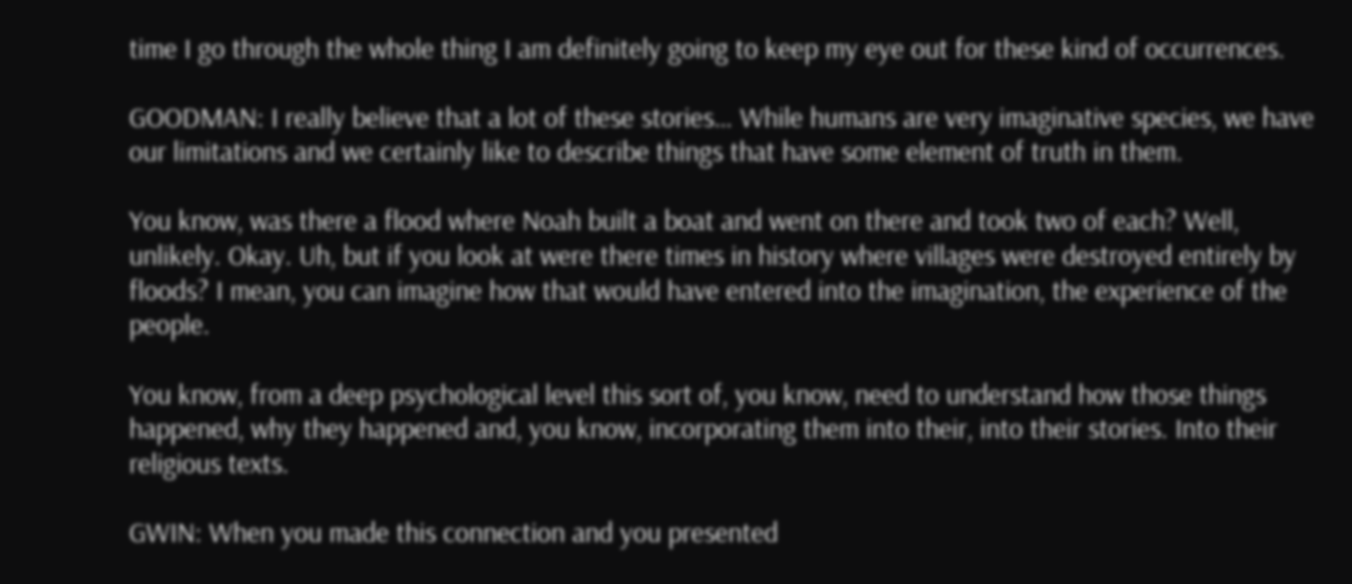time I go through the whole thing I am definitely going to keep my eye out for these kind of occurrences.

GOODMAN: I really believe that a lot of these stories… While humans are very imaginative species, we have our limitations and we certainly like to describe things that have some element of truth in them.

You know, was there a flood where Noah built a boat and went on there and took two of each? Well, unlikely. Okay. Uh, but if you look at were there times in history where villages were destroyed entirely by floods? I mean, you can imagine how that would have entered into the imagination, the experience of the people.

You know, from a deep psychological level this sort of, you know, need to understand how those things happened, why they happened and, you know, incorporating them into their, into their stories. Into their religious texts.

GWIN: When you made this connection and you presented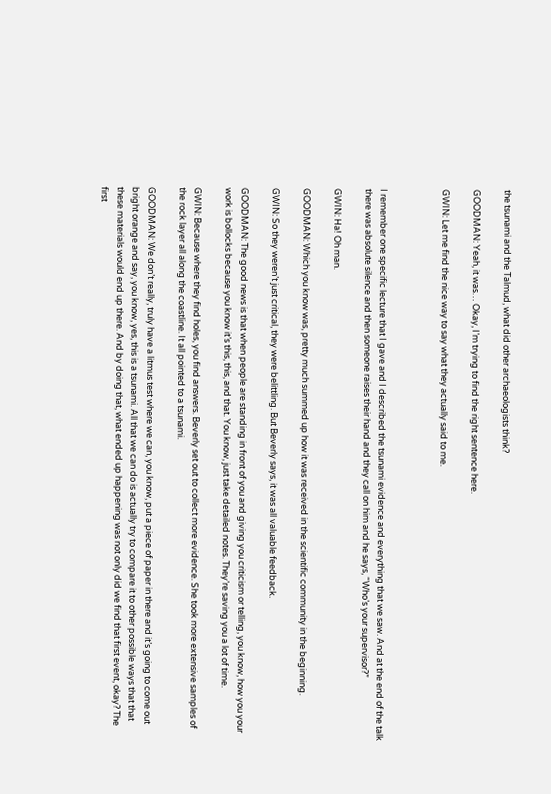the tsunami and the Talmud, what did other archaeologists think?

GOODMAN: Yeah, it was… Okay, I’m trying to find the right sentence here.

GWIN: Let me find the nice way to say what they actually said to me.



I remember one specific lecture that I gave and I described the tsunami evidence and everything that we saw. And at the end of the talk there was absolute silence and then someone raises their hand and they call on him and he says, “Who’s your supervisor?”

GWIN: Ha! Oh man.

GOODMAN: Which you know was, pretty much summed up how it was received in the scientific community in the beginning.

GWIN: So they weren’t just critical, they were belittling. But Beverly says, it was all valuable feedback.

GOODMAN: The good news is that when people are standing in front of you and giving you criticism or telling, you know, how you your work is bollocks because you know it’s this, this, and that. You know, just take detailed notes. They’re saving you a lot of time.

GWIN: Because where they find holes, you find answers. Beverly set out to collect more evidence. She took more extensive samples of the rock layer all along the coastline. It all pointed to a tsunami.

GOODMAN: We don’t really, truly have a litmus test where we can, you know, put a piece of paper in there and it’s going to come out bright orange and say, you know, yes, this is a tsunami. All that we can do is actually try to compare it to other possible ways that that these materials would end up there. And by doing that, what ended up happening was not only did we find that first event, okay? The first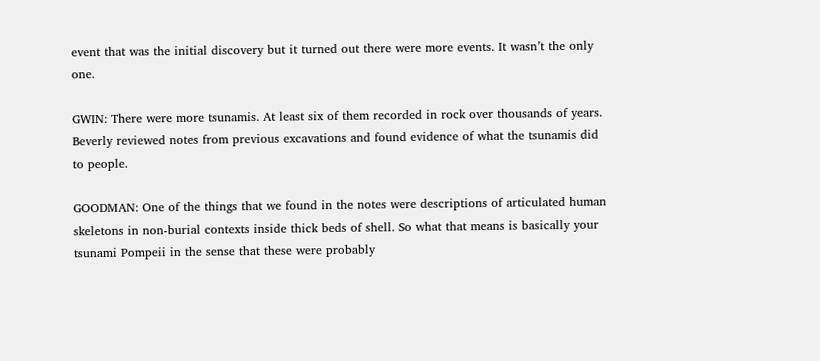event that was the initial discovery but it turned out there were more events. It wasn’t the only one.

GWIN: There were more tsunamis. At least six of them recorded in rock over thousands of years. Beverly reviewed notes from previous excavations and found evidence of what the tsunamis did to people.

GOODMAN: One of the things that we found in the notes were descriptions of articulated human skeletons in non-burial contexts inside thick beds of shell. So what that means is basically your tsunami Pompeii in the sense that these were probably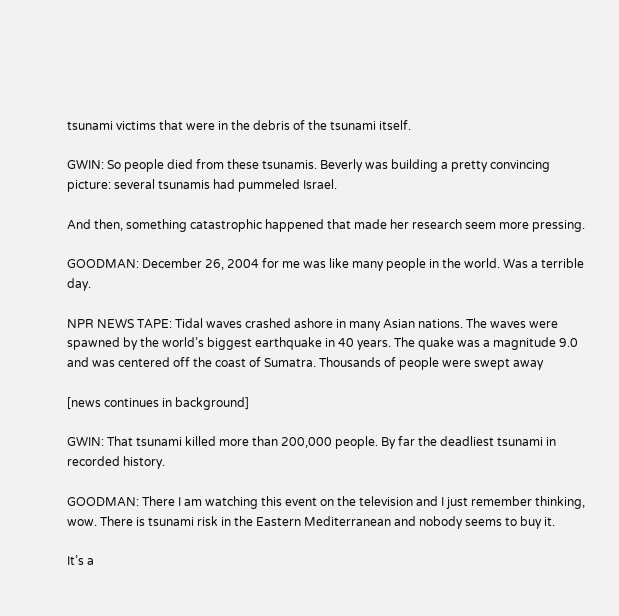tsunami victims that were in the debris of the tsunami itself.

GWIN: So people died from these tsunamis. Beverly was building a pretty convincing picture: several tsunamis had pummeled Israel.

And then, something catastrophic happened that made her research seem more pressing.

GOODMAN: December 26, 2004 for me was like many people in the world. Was a terrible day.

NPR NEWS TAPE: Tidal waves crashed ashore in many Asian nations. The waves were spawned by the world’s biggest earthquake in 40 years. The quake was a magnitude 9.0 and was centered off the coast of Sumatra. Thousands of people were swept away

[news continues in background]

GWIN: That tsunami killed more than 200,000 people. By far the deadliest tsunami in recorded history.

GOODMAN: There I am watching this event on the television and I just remember thinking, wow. There is tsunami risk in the Eastern Mediterranean and nobody seems to buy it.

It’s a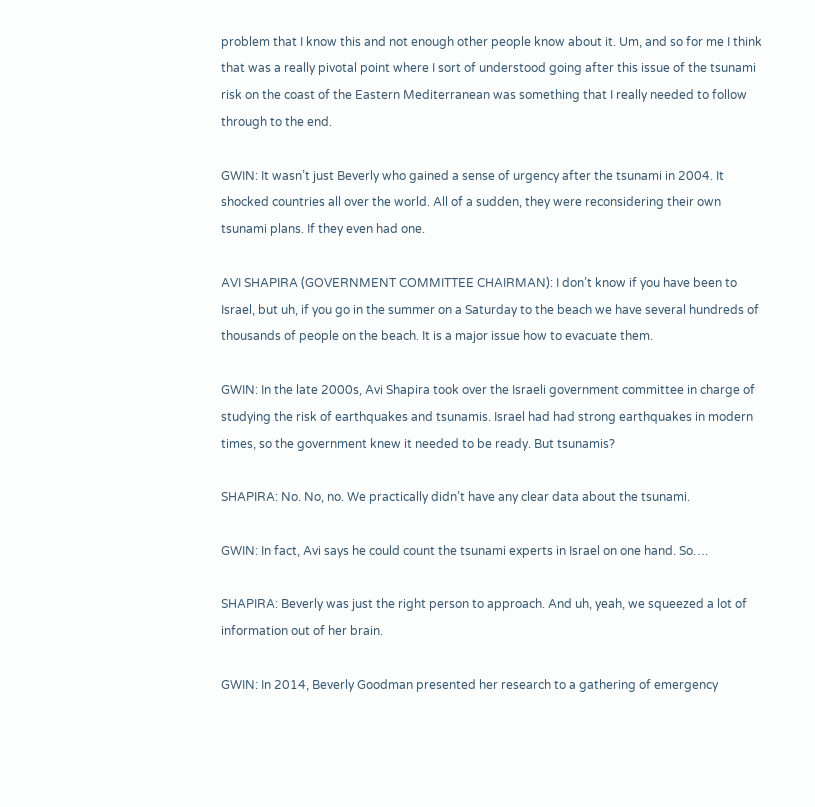problem that I know this and not enough other people know about it. Um, and so for me I think that was a really pivotal point where I sort of understood going after this issue of the tsunami risk on the coast of the Eastern Mediterranean was something that I really needed to follow through to the end.

GWIN: It wasn’t just Beverly who gained a sense of urgency after the tsunami in 2004. It shocked countries all over the world. All of a sudden, they were reconsidering their own tsunami plans. If they even had one.

AVI SHAPIRA (GOVERNMENT COMMITTEE CHAIRMAN): I don’t know if you have been to Israel, but uh, if you go in the summer on a Saturday to the beach we have several hundreds of thousands of people on the beach. It is a major issue how to evacuate them.

GWIN: In the late 2000s, Avi Shapira took over the Israeli government committee in charge of studying the risk of earthquakes and tsunamis. Israel had had strong earthquakes in modern times, so the government knew it needed to be ready. But tsunamis?

SHAPIRA: No. No, no. We practically didn’t have any clear data about the tsunami.

GWIN: In fact, Avi says he could count the tsunami experts in Israel on one hand. So….

SHAPIRA: Beverly was just the right person to approach. And uh, yeah, we squeezed a lot of information out of her brain.

GWIN: In 2014, Beverly Goodman presented her research to a gathering of emergency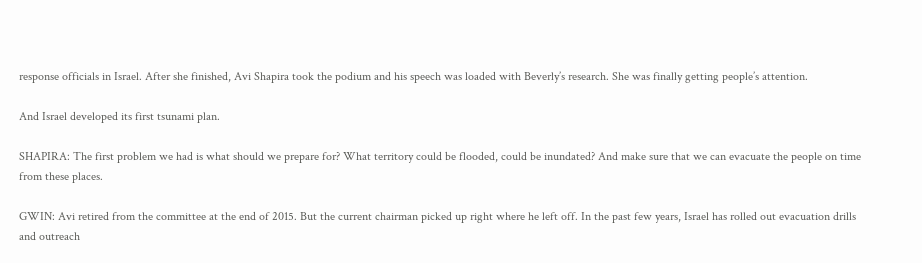response officials in Israel. After she finished, Avi Shapira took the podium and his speech was loaded with Beverly’s research. She was finally getting people’s attention.

And Israel developed its first tsunami plan.

SHAPIRA: The first problem we had is what should we prepare for? What territory could be flooded, could be inundated? And make sure that we can evacuate the people on time from these places.

GWIN: Avi retired from the committee at the end of 2015. But the current chairman picked up right where he left off. In the past few years, Israel has rolled out evacuation drills and outreach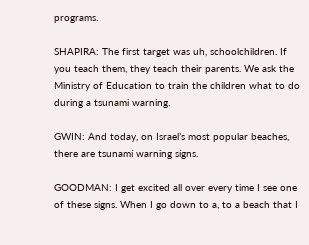programs.

SHAPIRA: The first target was uh, schoolchildren. If you teach them, they teach their parents. We ask the Ministry of Education to train the children what to do during a tsunami warning.

GWIN: And today, on Israel’s most popular beaches, there are tsunami warning signs.

GOODMAN: I get excited all over every time I see one of these signs. When I go down to a, to a beach that I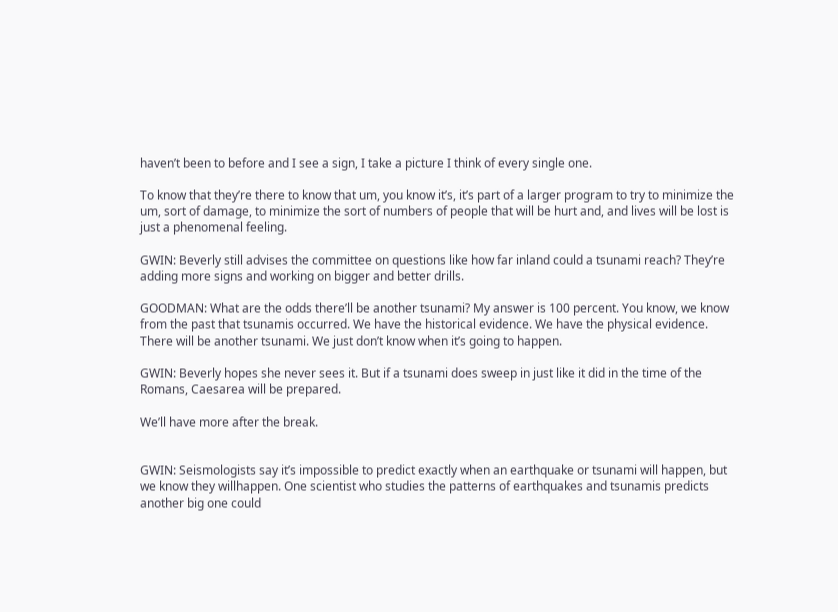haven’t been to before and I see a sign, I take a picture I think of every single one.

To know that they’re there to know that um, you know it’s, it’s part of a larger program to try to minimize the um, sort of damage, to minimize the sort of numbers of people that will be hurt and, and lives will be lost is just a phenomenal feeling.

GWIN: Beverly still advises the committee on questions like how far inland could a tsunami reach? They’re adding more signs and working on bigger and better drills.

GOODMAN: What are the odds there’ll be another tsunami? My answer is 100 percent. You know, we know from the past that tsunamis occurred. We have the historical evidence. We have the physical evidence. There will be another tsunami. We just don’t know when it’s going to happen.

GWIN: Beverly hopes she never sees it. But if a tsunami does sweep in just like it did in the time of the Romans, Caesarea will be prepared.

We’ll have more after the break.


GWIN: Seismologists say it’s impossible to predict exactly when an earthquake or tsunami will happen, but we know they willhappen. One scientist who studies the patterns of earthquakes and tsunamis predicts another big one could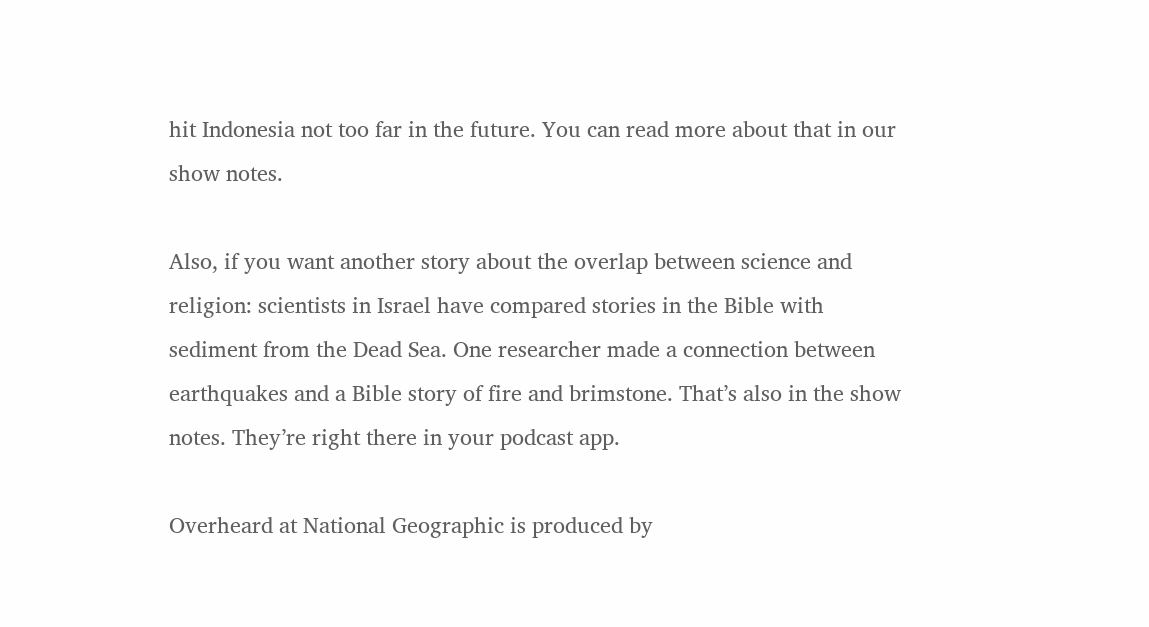hit Indonesia not too far in the future. You can read more about that in our show notes.

Also, if you want another story about the overlap between science and religion: scientists in Israel have compared stories in the Bible with sediment from the Dead Sea. One researcher made a connection between earthquakes and a Bible story of fire and brimstone. That’s also in the show notes. They’re right there in your podcast app.

Overheard at National Geographic is produced by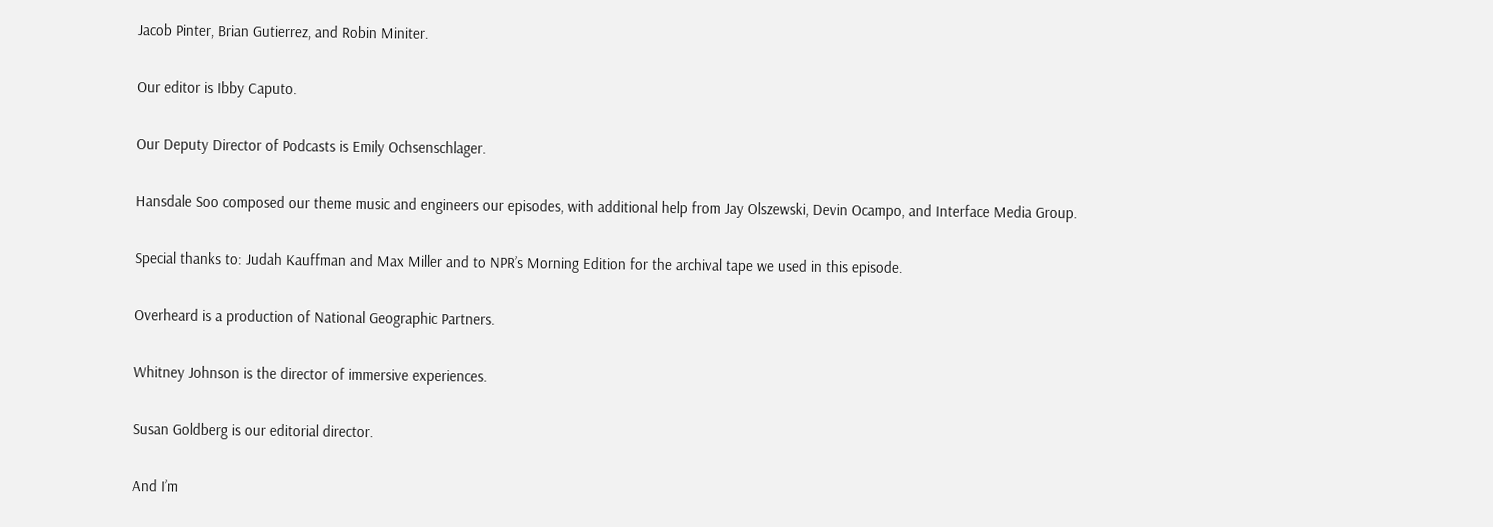Jacob Pinter, Brian Gutierrez, and Robin Miniter.

Our editor is Ibby Caputo.

Our Deputy Director of Podcasts is Emily Ochsenschlager.

Hansdale Soo composed our theme music and engineers our episodes, with additional help from Jay Olszewski, Devin Ocampo, and Interface Media Group.

Special thanks to: Judah Kauffman and Max Miller and to NPR’s Morning Edition for the archival tape we used in this episode.

Overheard is a production of National Geographic Partners.

Whitney Johnson is the director of immersive experiences.

Susan Goldberg is our editorial director.

And I’m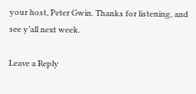your host, Peter Gwin. Thanks for listening, and see y’all next week.

Leave a Reply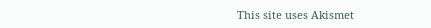This site uses Akismet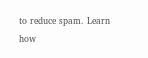to reduce spam. Learn how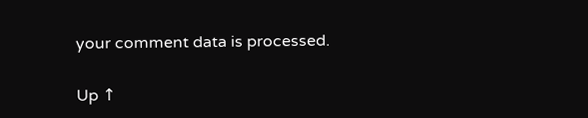your comment data is processed.

Up ↑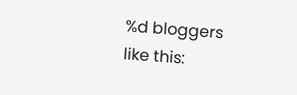%d bloggers like this: